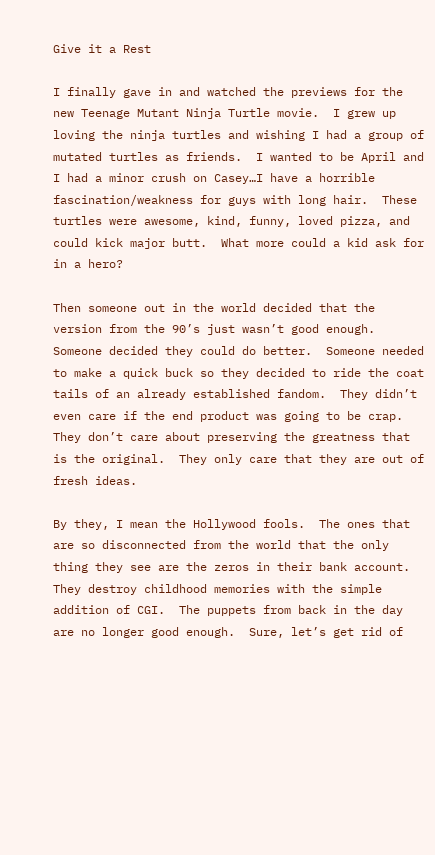Give it a Rest

I finally gave in and watched the previews for the new Teenage Mutant Ninja Turtle movie.  I grew up loving the ninja turtles and wishing I had a group of mutated turtles as friends.  I wanted to be April and I had a minor crush on Casey…I have a horrible fascination/weakness for guys with long hair.  These turtles were awesome, kind, funny, loved pizza, and could kick major butt.  What more could a kid ask for in a hero?

Then someone out in the world decided that the version from the 90’s just wasn’t good enough.  Someone decided they could do better.  Someone needed to make a quick buck so they decided to ride the coat tails of an already established fandom.  They didn’t even care if the end product was going to be crap.  They don’t care about preserving the greatness that is the original.  They only care that they are out of fresh ideas.

By they, I mean the Hollywood fools.  The ones that are so disconnected from the world that the only thing they see are the zeros in their bank account.  They destroy childhood memories with the simple addition of CGI.  The puppets from back in the day are no longer good enough.  Sure, let’s get rid of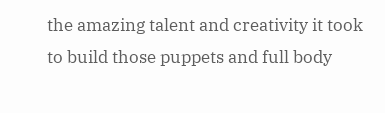the amazing talent and creativity it took to build those puppets and full body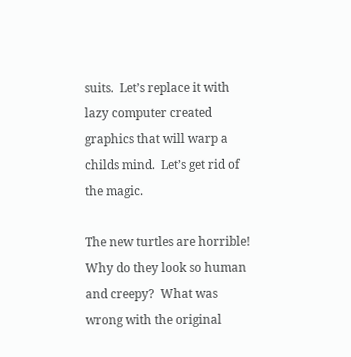suits.  Let’s replace it with lazy computer created graphics that will warp a childs mind.  Let’s get rid of the magic.

The new turtles are horrible!  Why do they look so human and creepy?  What was wrong with the original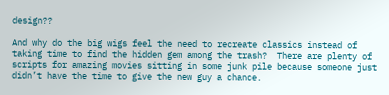design??

And why do the big wigs feel the need to recreate classics instead of taking time to find the hidden gem among the trash?  There are plenty of scripts for amazing movies sitting in some junk pile because someone just didn’t have the time to give the new guy a chance.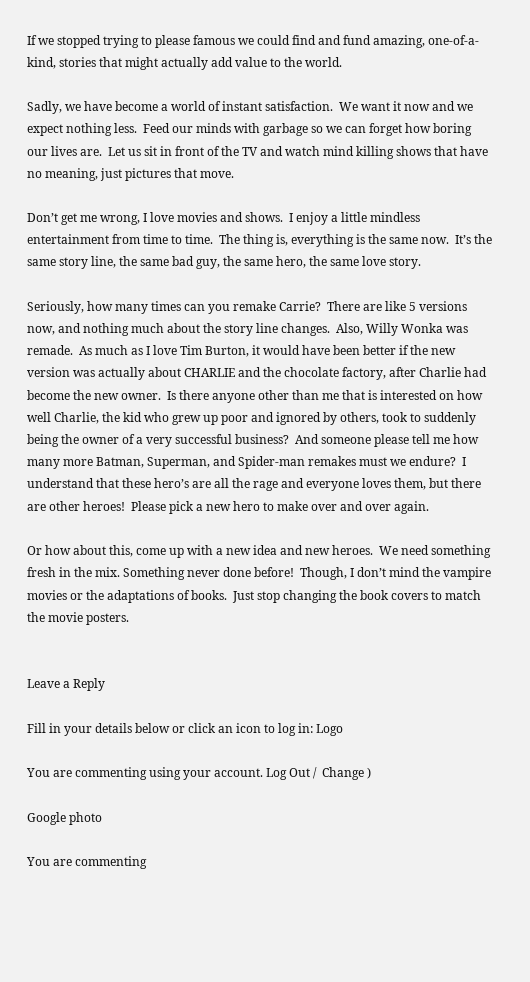If we stopped trying to please famous we could find and fund amazing, one-of-a-kind, stories that might actually add value to the world.

Sadly, we have become a world of instant satisfaction.  We want it now and we expect nothing less.  Feed our minds with garbage so we can forget how boring our lives are.  Let us sit in front of the TV and watch mind killing shows that have no meaning, just pictures that move.

Don’t get me wrong, I love movies and shows.  I enjoy a little mindless entertainment from time to time.  The thing is, everything is the same now.  It’s the same story line, the same bad guy, the same hero, the same love story.

Seriously, how many times can you remake Carrie?  There are like 5 versions now, and nothing much about the story line changes.  Also, Willy Wonka was remade.  As much as I love Tim Burton, it would have been better if the new version was actually about CHARLIE and the chocolate factory, after Charlie had become the new owner.  Is there anyone other than me that is interested on how well Charlie, the kid who grew up poor and ignored by others, took to suddenly being the owner of a very successful business?  And someone please tell me how many more Batman, Superman, and Spider-man remakes must we endure?  I understand that these hero’s are all the rage and everyone loves them, but there are other heroes!  Please pick a new hero to make over and over again.

Or how about this, come up with a new idea and new heroes.  We need something fresh in the mix. Something never done before!  Though, I don’t mind the vampire movies or the adaptations of books.  Just stop changing the book covers to match the movie posters.


Leave a Reply

Fill in your details below or click an icon to log in: Logo

You are commenting using your account. Log Out /  Change )

Google photo

You are commenting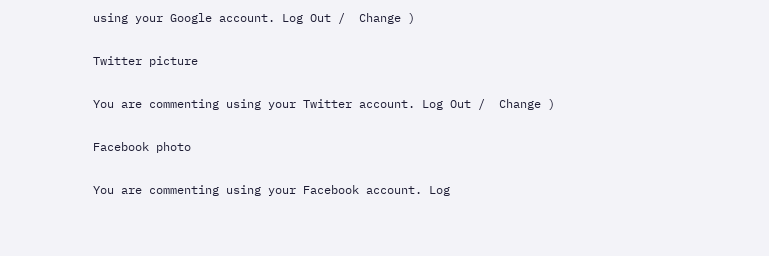using your Google account. Log Out /  Change )

Twitter picture

You are commenting using your Twitter account. Log Out /  Change )

Facebook photo

You are commenting using your Facebook account. Log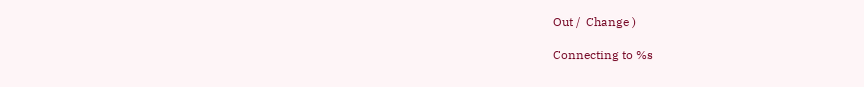Out /  Change )

Connecting to %s